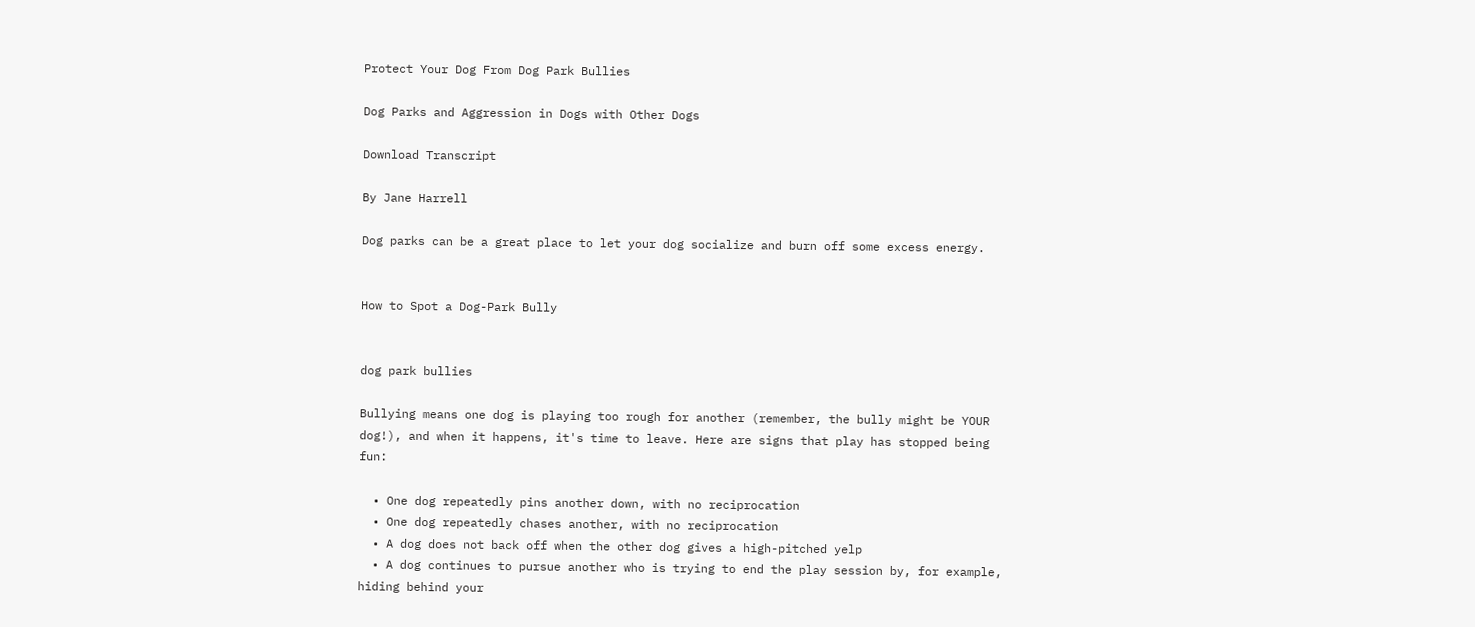Protect Your Dog From Dog Park Bullies

Dog Parks and Aggression in Dogs with Other Dogs

Download Transcript

By Jane Harrell

Dog parks can be a great place to let your dog socialize and burn off some excess energy.


How to Spot a Dog-Park Bully


dog park bullies

Bullying means one dog is playing too rough for another (remember, the bully might be YOUR dog!), and when it happens, it's time to leave. Here are signs that play has stopped being fun:

  • One dog repeatedly pins another down, with no reciprocation
  • One dog repeatedly chases another, with no reciprocation
  • A dog does not back off when the other dog gives a high-pitched yelp
  • A dog continues to pursue another who is trying to end the play session by, for example, hiding behind your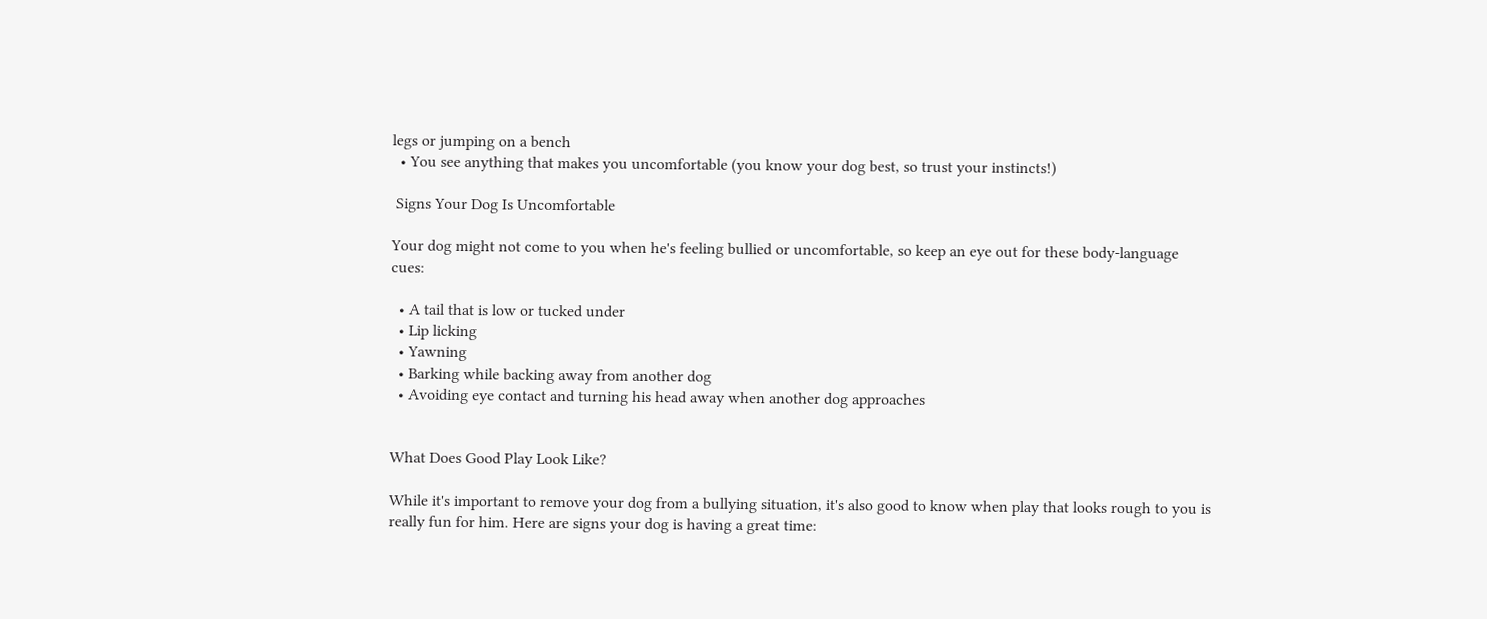legs or jumping on a bench
  • You see anything that makes you uncomfortable (you know your dog best, so trust your instincts!)

 Signs Your Dog Is Uncomfortable

Your dog might not come to you when he's feeling bullied or uncomfortable, so keep an eye out for these body-language cues:

  • A tail that is low or tucked under
  • Lip licking
  • Yawning
  • Barking while backing away from another dog
  • Avoiding eye contact and turning his head away when another dog approaches


What Does Good Play Look Like?

While it's important to remove your dog from a bullying situation, it's also good to know when play that looks rough to you is really fun for him. Here are signs your dog is having a great time: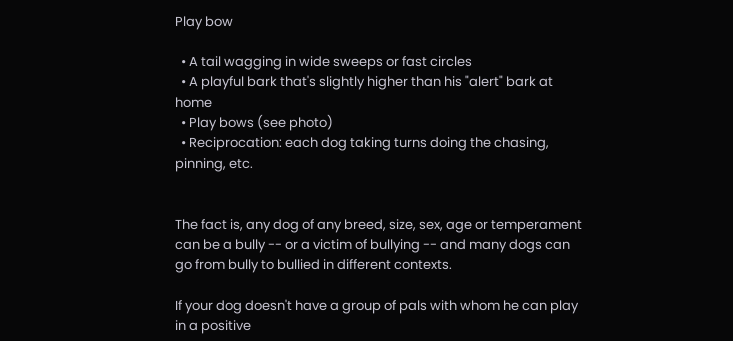Play bow

  • A tail wagging in wide sweeps or fast circles
  • A playful bark that's slightly higher than his "alert" bark at home
  • Play bows (see photo)
  • Reciprocation: each dog taking turns doing the chasing, pinning, etc.


The fact is, any dog of any breed, size, sex, age or temperament can be a bully -- or a victim of bullying -- and many dogs can go from bully to bullied in different contexts.

If your dog doesn't have a group of pals with whom he can play in a positive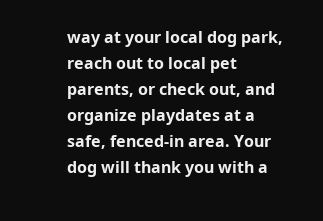way at your local dog park, reach out to local pet parents, or check out, and organize playdates at a safe, fenced-in area. Your dog will thank you with a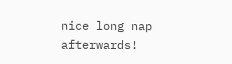nice long nap afterwards!